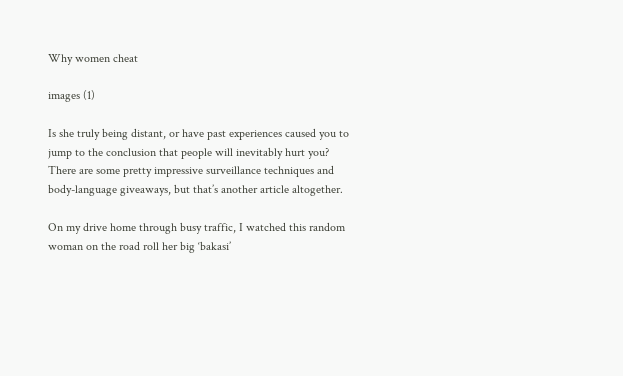Why women cheat

images (1)

Is she truly being distant, or have past experiences caused you to jump to the conclusion that people will inevitably hurt you? There are some pretty impressive surveillance techniques and body-language giveaways, but that’s another article altogether.

On my drive home through busy traffic, I watched this random woman on the road roll her big ‘bakasi’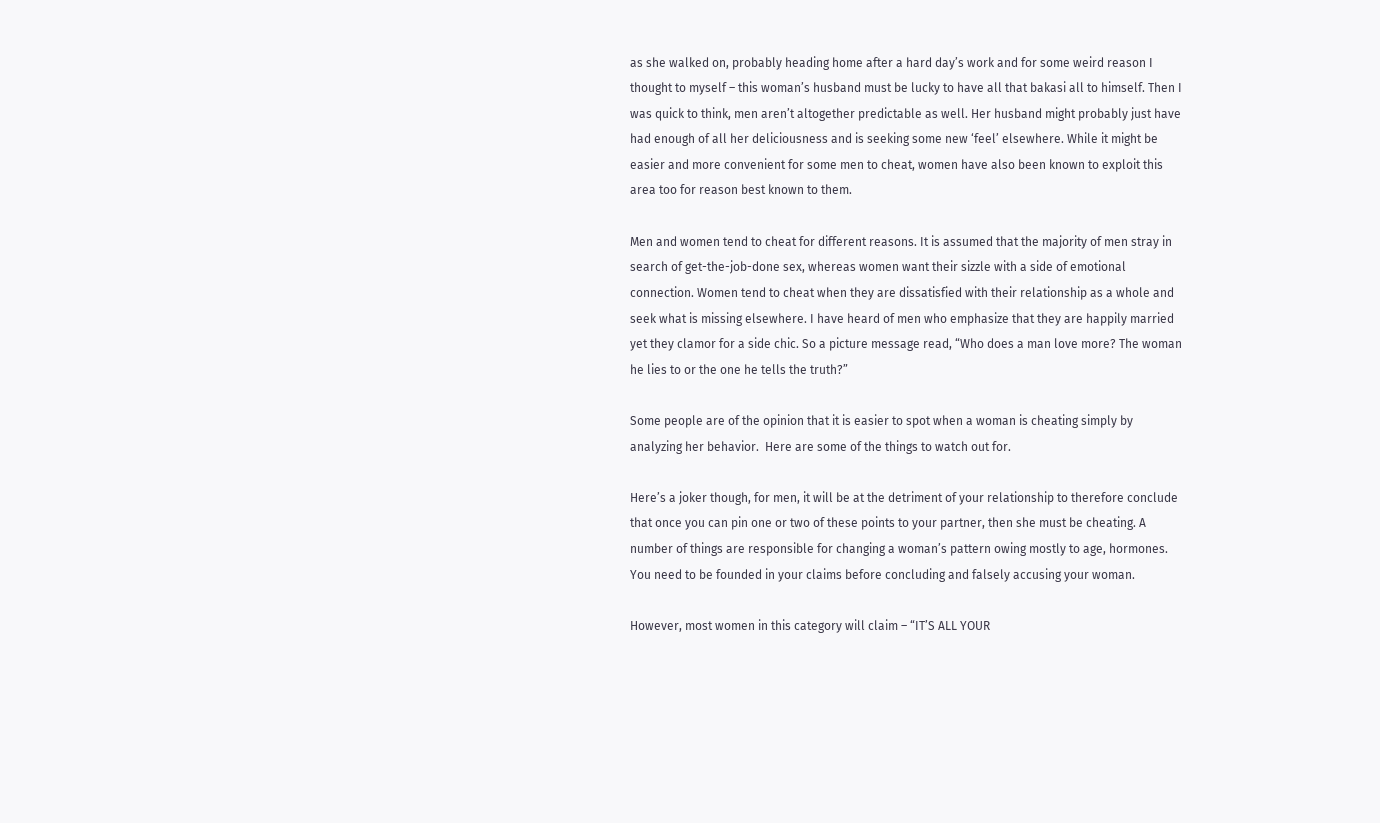as she walked on, probably heading home after a hard day’s work and for some weird reason I thought to myself – this woman’s husband must be lucky to have all that bakasi all to himself. Then I was quick to think, men aren’t altogether predictable as well. Her husband might probably just have had enough of all her deliciousness and is seeking some new ‘feel’ elsewhere. While it might be easier and more convenient for some men to cheat, women have also been known to exploit this area too for reason best known to them.

Men and women tend to cheat for different reasons. It is assumed that the majority of men stray in search of get-the-job-done sex, whereas women want their sizzle with a side of emotional connection. Women tend to cheat when they are dissatisfied with their relationship as a whole and seek what is missing elsewhere. I have heard of men who emphasize that they are happily married yet they clamor for a side chic. So a picture message read, “Who does a man love more? The woman he lies to or the one he tells the truth?”

Some people are of the opinion that it is easier to spot when a woman is cheating simply by analyzing her behavior.  Here are some of the things to watch out for.

Here’s a joker though, for men, it will be at the detriment of your relationship to therefore conclude that once you can pin one or two of these points to your partner, then she must be cheating. A number of things are responsible for changing a woman’s pattern owing mostly to age, hormones. You need to be founded in your claims before concluding and falsely accusing your woman.

However, most women in this category will claim – “IT’S ALL YOUR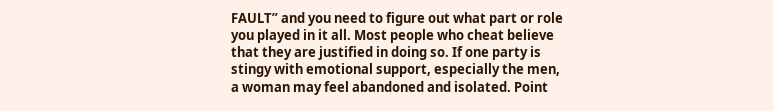FAULT” and you need to figure out what part or role you played in it all. Most people who cheat believe that they are justified in doing so. If one party is stingy with emotional support, especially the men, a woman may feel abandoned and isolated. Point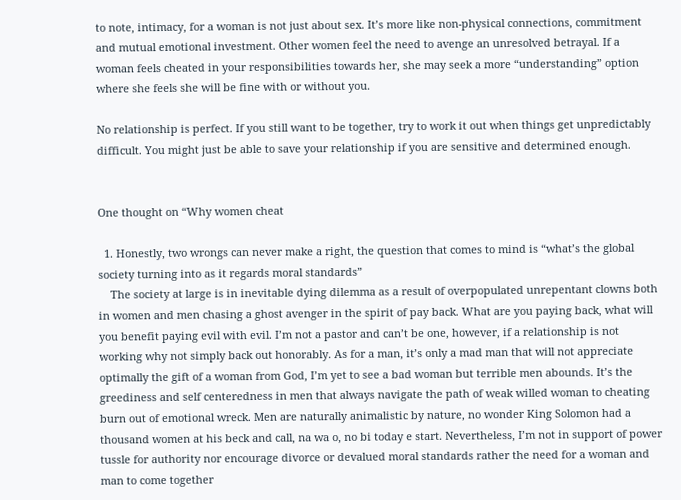to note, intimacy, for a woman is not just about sex. It’s more like non-physical connections, commitment and mutual emotional investment. Other women feel the need to avenge an unresolved betrayal. If a woman feels cheated in your responsibilities towards her, she may seek a more “understanding” option where she feels she will be fine with or without you.

No relationship is perfect. If you still want to be together, try to work it out when things get unpredictably difficult. You might just be able to save your relationship if you are sensitive and determined enough.


One thought on “Why women cheat

  1. Honestly, two wrongs can never make a right, the question that comes to mind is “what’s the global society turning into as it regards moral standards”
    The society at large is in inevitable dying dilemma as a result of overpopulated unrepentant clowns both in women and men chasing a ghost avenger in the spirit of pay back. What are you paying back, what will you benefit paying evil with evil. I’m not a pastor and can’t be one, however, if a relationship is not working why not simply back out honorably. As for a man, it’s only a mad man that will not appreciate optimally the gift of a woman from God, I’m yet to see a bad woman but terrible men abounds. It’s the greediness and self centeredness in men that always navigate the path of weak willed woman to cheating burn out of emotional wreck. Men are naturally animalistic by nature, no wonder King Solomon had a thousand women at his beck and call, na wa o, no bi today e start. Nevertheless, I’m not in support of power tussle for authority nor encourage divorce or devalued moral standards rather the need for a woman and man to come together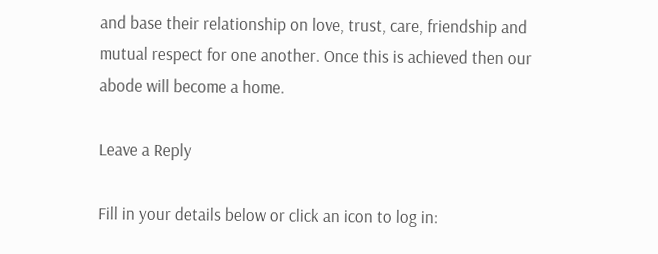and base their relationship on love, trust, care, friendship and mutual respect for one another. Once this is achieved then our abode will become a home.

Leave a Reply

Fill in your details below or click an icon to log in: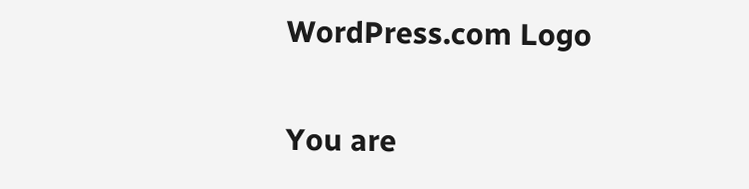WordPress.com Logo

You are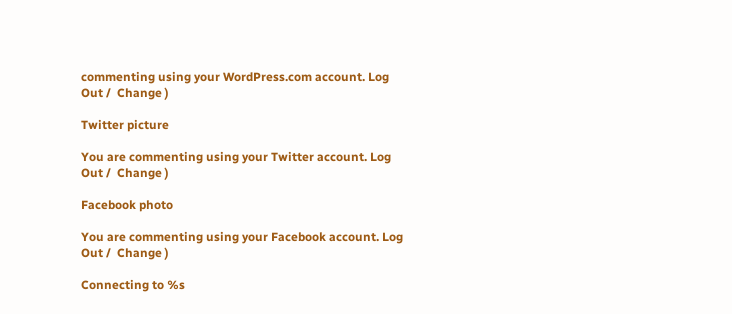commenting using your WordPress.com account. Log Out /  Change )

Twitter picture

You are commenting using your Twitter account. Log Out /  Change )

Facebook photo

You are commenting using your Facebook account. Log Out /  Change )

Connecting to %s